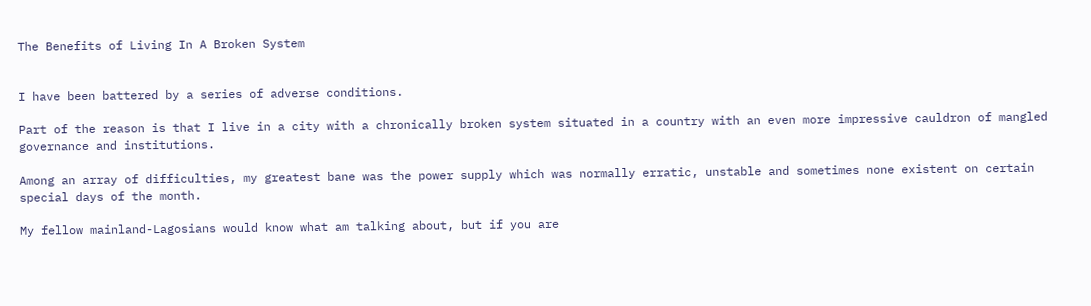The Benefits of Living In A Broken System


I have been battered by a series of adverse conditions.

Part of the reason is that I live in a city with a chronically broken system situated in a country with an even more impressive cauldron of mangled governance and institutions.

Among an array of difficulties, my greatest bane was the power supply which was normally erratic, unstable and sometimes none existent on certain special days of the month.

My fellow mainland-Lagosians would know what am talking about, but if you are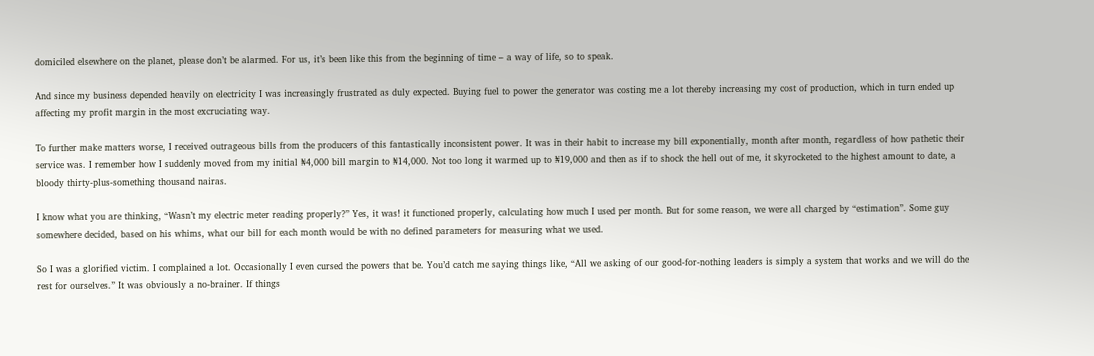domiciled elsewhere on the planet, please don’t be alarmed. For us, it’s been like this from the beginning of time – a way of life, so to speak.

And since my business depended heavily on electricity I was increasingly frustrated as duly expected. Buying fuel to power the generator was costing me a lot thereby increasing my cost of production, which in turn ended up affecting my profit margin in the most excruciating way.

To further make matters worse, I received outrageous bills from the producers of this fantastically inconsistent power. It was in their habit to increase my bill exponentially, month after month, regardless of how pathetic their service was. I remember how I suddenly moved from my initial ₦4,000 bill margin to ₦14,000. Not too long it warmed up to ₦19,000 and then as if to shock the hell out of me, it skyrocketed to the highest amount to date, a bloody thirty-plus-something thousand nairas.

I know what you are thinking, “Wasn’t my electric meter reading properly?” Yes, it was! it functioned properly, calculating how much I used per month. But for some reason, we were all charged by “estimation”. Some guy somewhere decided, based on his whims, what our bill for each month would be with no defined parameters for measuring what we used.

So I was a glorified victim. I complained a lot. Occasionally I even cursed the powers that be. You’d catch me saying things like, “All we asking of our good-for-nothing leaders is simply a system that works and we will do the rest for ourselves.” It was obviously a no-brainer. If things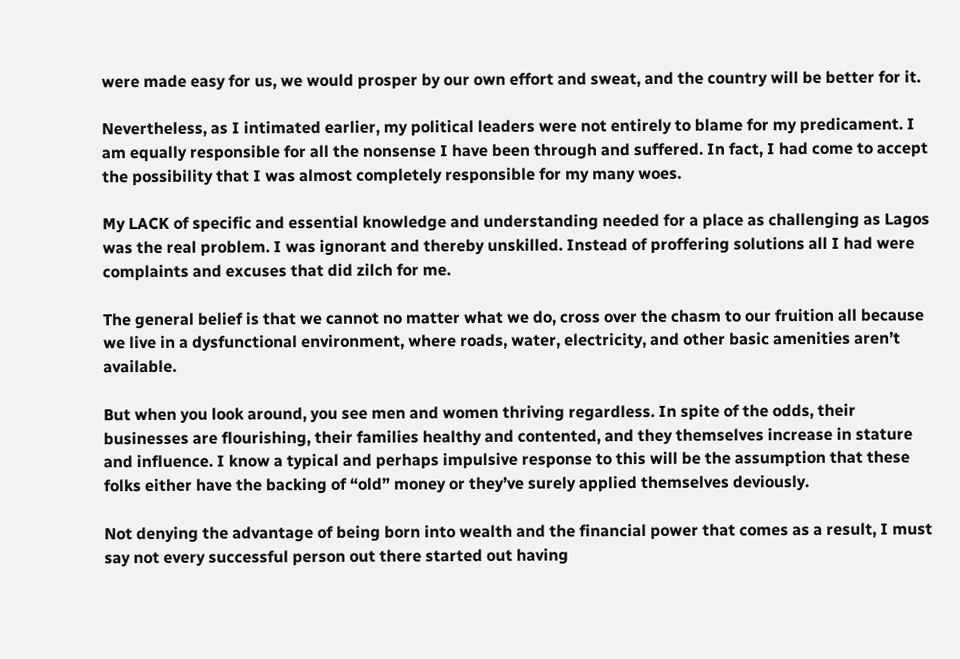were made easy for us, we would prosper by our own effort and sweat, and the country will be better for it.

Nevertheless, as I intimated earlier, my political leaders were not entirely to blame for my predicament. I am equally responsible for all the nonsense I have been through and suffered. In fact, I had come to accept the possibility that I was almost completely responsible for my many woes.

My LACK of specific and essential knowledge and understanding needed for a place as challenging as Lagos was the real problem. I was ignorant and thereby unskilled. Instead of proffering solutions all I had were complaints and excuses that did zilch for me.

The general belief is that we cannot no matter what we do, cross over the chasm to our fruition all because we live in a dysfunctional environment, where roads, water, electricity, and other basic amenities aren’t available.

But when you look around, you see men and women thriving regardless. In spite of the odds, their businesses are flourishing, their families healthy and contented, and they themselves increase in stature and influence. I know a typical and perhaps impulsive response to this will be the assumption that these folks either have the backing of “old” money or they’ve surely applied themselves deviously.

Not denying the advantage of being born into wealth and the financial power that comes as a result, I must say not every successful person out there started out having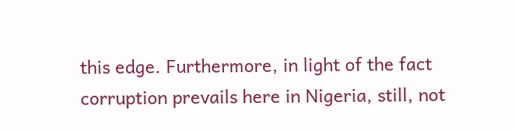this edge. Furthermore, in light of the fact corruption prevails here in Nigeria, still, not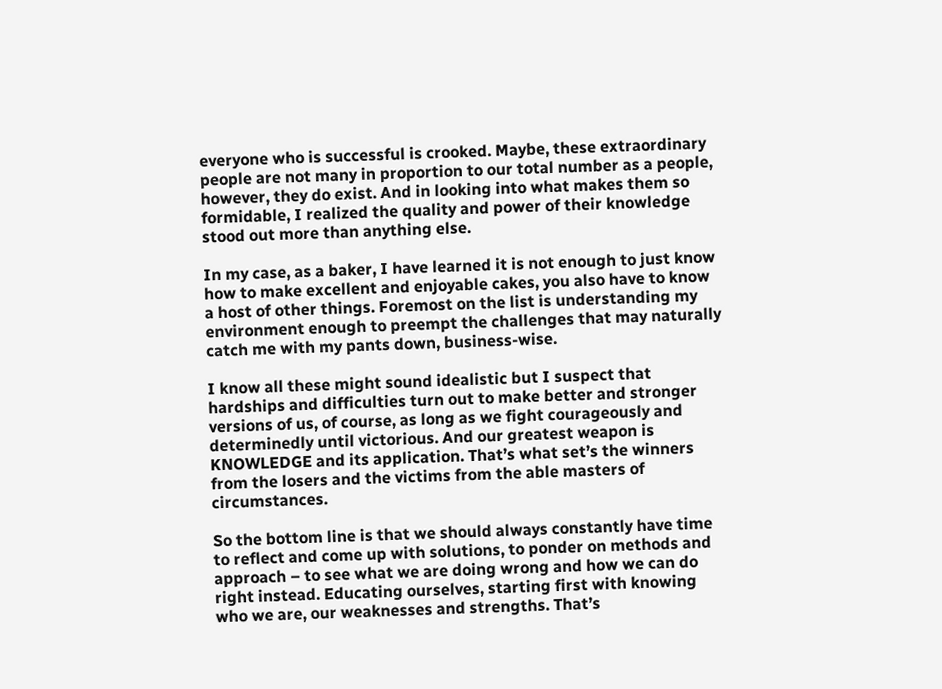everyone who is successful is crooked. Maybe, these extraordinary people are not many in proportion to our total number as a people, however, they do exist. And in looking into what makes them so formidable, I realized the quality and power of their knowledge stood out more than anything else.

In my case, as a baker, I have learned it is not enough to just know how to make excellent and enjoyable cakes, you also have to know a host of other things. Foremost on the list is understanding my environment enough to preempt the challenges that may naturally catch me with my pants down, business-wise.

I know all these might sound idealistic but I suspect that hardships and difficulties turn out to make better and stronger versions of us, of course, as long as we fight courageously and determinedly until victorious. And our greatest weapon is KNOWLEDGE and its application. That’s what set’s the winners from the losers and the victims from the able masters of circumstances.

So the bottom line is that we should always constantly have time to reflect and come up with solutions, to ponder on methods and approach – to see what we are doing wrong and how we can do right instead. Educating ourselves, starting first with knowing who we are, our weaknesses and strengths. That’s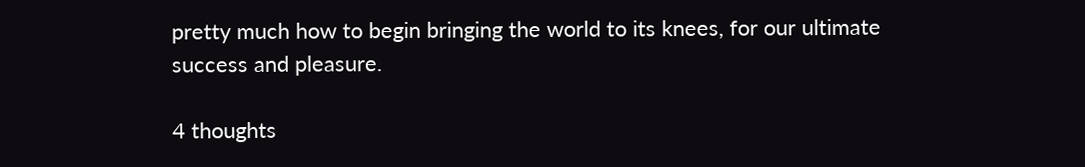pretty much how to begin bringing the world to its knees, for our ultimate success and pleasure.

4 thoughts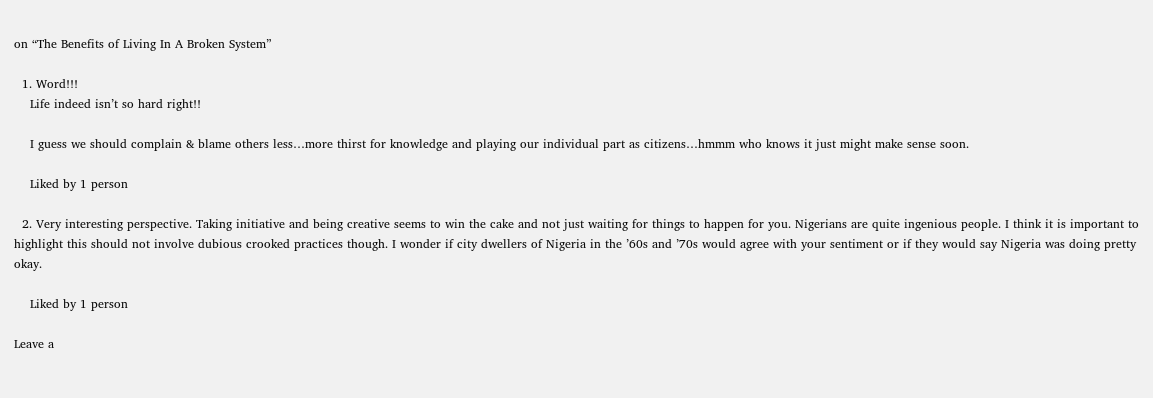on “The Benefits of Living In A Broken System”

  1. Word!!!
    Life indeed isn’t so hard right!!

    I guess we should complain & blame others less…more thirst for knowledge and playing our individual part as citizens…hmmm who knows it just might make sense soon.

    Liked by 1 person

  2. Very interesting perspective. Taking initiative and being creative seems to win the cake and not just waiting for things to happen for you. Nigerians are quite ingenious people. I think it is important to highlight this should not involve dubious crooked practices though. I wonder if city dwellers of Nigeria in the ’60s and ’70s would agree with your sentiment or if they would say Nigeria was doing pretty okay.

    Liked by 1 person

Leave a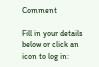Comment

Fill in your details below or click an icon to log in: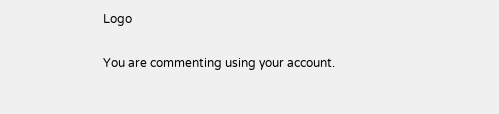Logo

You are commenting using your account.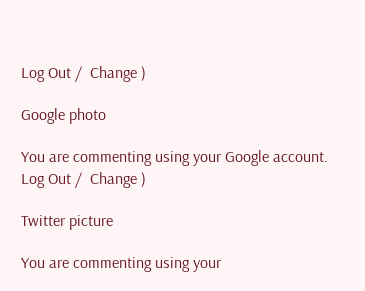Log Out /  Change )

Google photo

You are commenting using your Google account. Log Out /  Change )

Twitter picture

You are commenting using your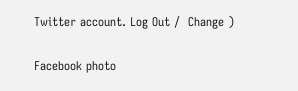Twitter account. Log Out /  Change )

Facebook photo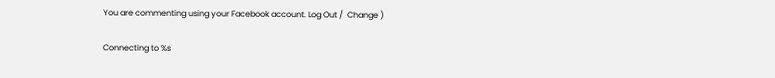You are commenting using your Facebook account. Log Out /  Change )

Connecting to %s